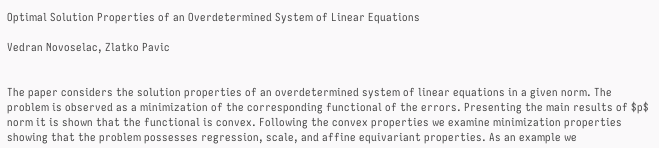Optimal Solution Properties of an Overdetermined System of Linear Equations

Vedran Novoselac, Zlatko Pavic


The paper considers the solution properties of an overdetermined system of linear equations in a given norm. The problem is observed as a minimization of the corresponding functional of the errors. Presenting the main results of $p$ norm it is shown that the functional is convex. Following the convex properties we examine minimization properties showing that the problem possesses regression, scale, and affine equivariant properties. As an example we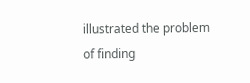illustrated the problem of finding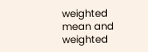weighted mean and weighted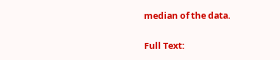median of the data.

Full Text: